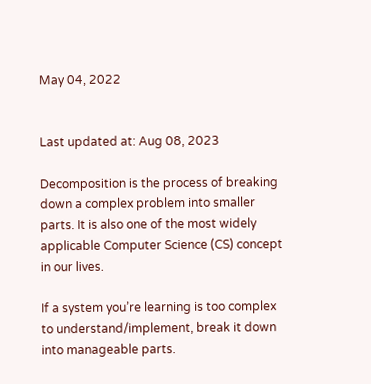May 04, 2022


Last updated at: Aug 08, 2023

Decomposition is the process of breaking down a complex problem into smaller parts. It is also one of the most widely applicable Computer Science (CS) concept in our lives.

If a system you’re learning is too complex to understand/implement, break it down into manageable parts.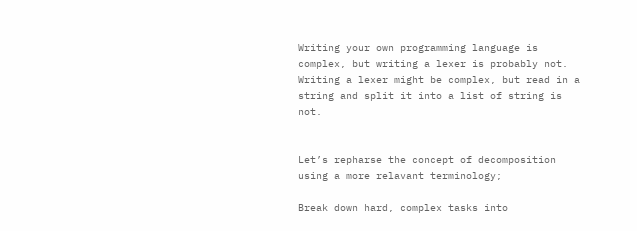Writing your own programming language is complex, but writing a lexer is probably not. Writing a lexer might be complex, but read in a string and split it into a list of string is not.


Let’s repharse the concept of decomposition using a more relavant terminology;

Break down hard, complex tasks into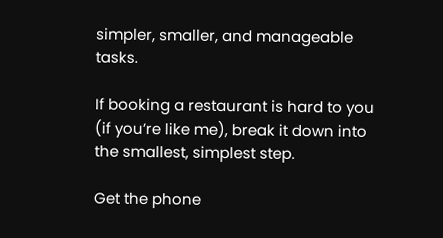simpler, smaller, and manageable tasks.

If booking a restaurant is hard to you (if you’re like me), break it down into the smallest, simplest step.

Get the phone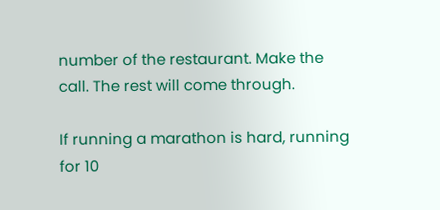number of the restaurant. Make the call. The rest will come through.

If running a marathon is hard, running for 10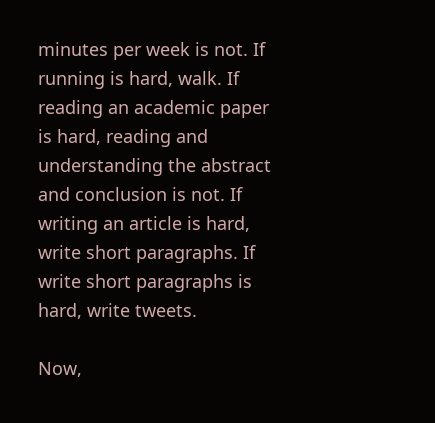minutes per week is not. If running is hard, walk. If reading an academic paper is hard, reading and understanding the abstract and conclusion is not. If writing an article is hard, write short paragraphs. If write short paragraphs is hard, write tweets.

Now,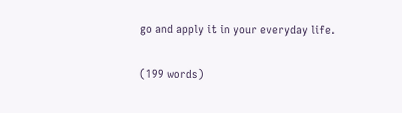go and apply it in your everyday life.

(199 words)